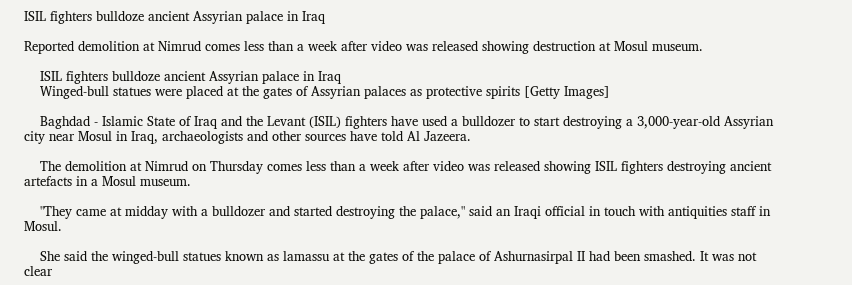ISIL fighters bulldoze ancient Assyrian palace in Iraq

Reported demolition at Nimrud comes less than a week after video was released showing destruction at Mosul museum.

    ISIL fighters bulldoze ancient Assyrian palace in Iraq
    Winged-bull statues were placed at the gates of Assyrian palaces as protective spirits [Getty Images]

    Baghdad - Islamic State of Iraq and the Levant (ISIL) fighters have used a bulldozer to start destroying a 3,000-year-old Assyrian city near Mosul in Iraq, archaeologists and other sources have told Al Jazeera.

    The demolition at Nimrud on Thursday comes less than a week after video was released showing ISIL fighters destroying ancient artefacts in a Mosul museum.

    "They came at midday with a bulldozer and started destroying the palace," said an Iraqi official in touch with antiquities staff in Mosul.

    She said the winged-bull statues known as lamassu at the gates of the palace of Ashurnasirpal II had been smashed. It was not clear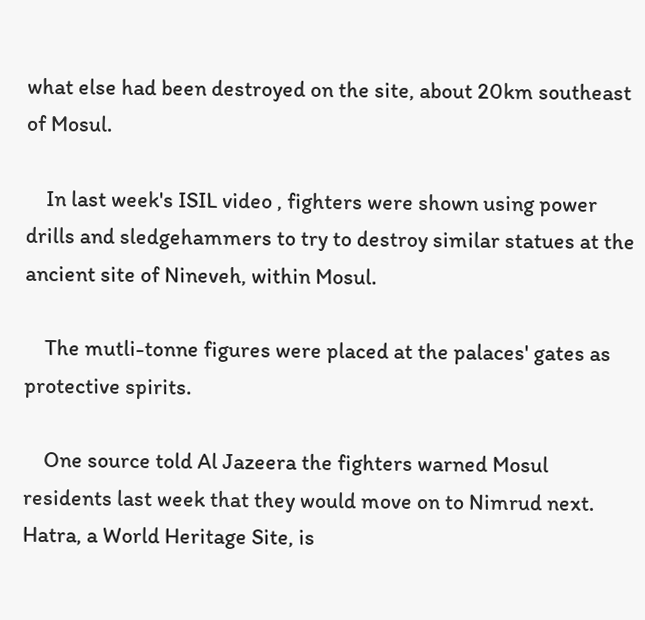what else had been destroyed on the site, about 20km southeast of Mosul.

    In last week's ISIL video , fighters were shown using power drills and sledgehammers to try to destroy similar statues at the ancient site of Nineveh, within Mosul.

    The mutli-tonne figures were placed at the palaces' gates as protective spirits.

    One source told Al Jazeera the fighters warned Mosul residents last week that they would move on to Nimrud next. Hatra, a World Heritage Site, is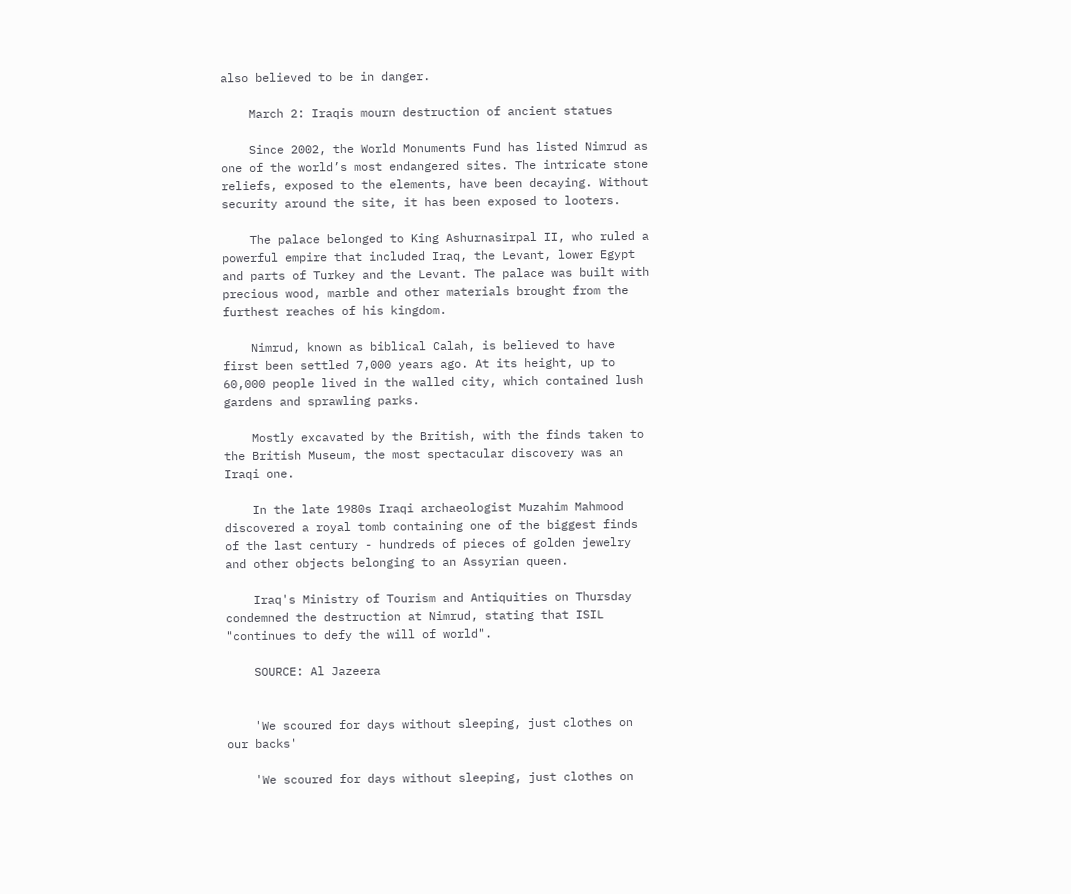also believed to be in danger.

    March 2: Iraqis mourn destruction of ancient statues

    Since 2002, the World Monuments Fund has listed Nimrud as one of the world’s most endangered sites. The intricate stone reliefs, exposed to the elements, have been decaying. Without security around the site, it has been exposed to looters.

    The palace belonged to King Ashurnasirpal II, who ruled a powerful empire that included Iraq, the Levant, lower Egypt and parts of Turkey and the Levant. The palace was built with precious wood, marble and other materials brought from the furthest reaches of his kingdom.

    Nimrud, known as biblical Calah, is believed to have first been settled 7,000 years ago. At its height, up to 60,000 people lived in the walled city, which contained lush gardens and sprawling parks.

    Mostly excavated by the British, with the finds taken to the British Museum, the most spectacular discovery was an Iraqi one.

    In the late 1980s Iraqi archaeologist Muzahim Mahmood discovered a royal tomb containing one of the biggest finds of the last century - hundreds of pieces of golden jewelry and other objects belonging to an Assyrian queen.

    Iraq's Ministry of Tourism and Antiquities on Thursday condemned the destruction at Nimrud, stating that ISIL "continues to defy the will of world".

    SOURCE: Al Jazeera


    'We scoured for days without sleeping, just clothes on our backs'

    'We scoured for days without sleeping, just clothes on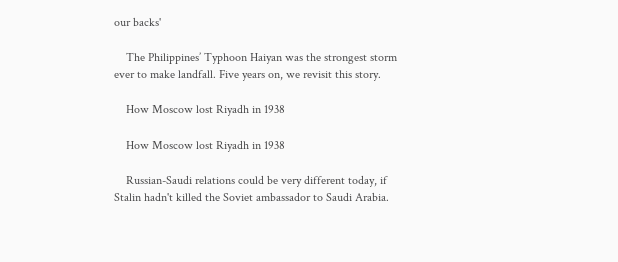our backs'

    The Philippines’ Typhoon Haiyan was the strongest storm ever to make landfall. Five years on, we revisit this story.

    How Moscow lost Riyadh in 1938

    How Moscow lost Riyadh in 1938

    Russian-Saudi relations could be very different today, if Stalin hadn't killed the Soviet ambassador to Saudi Arabia.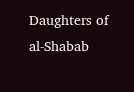Daughters of al-Shabab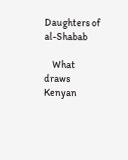Daughters of al-Shabab

    What draws Kenyan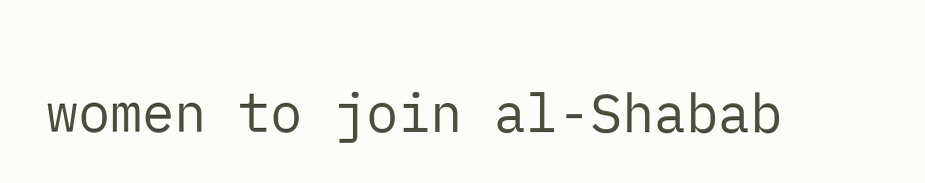women to join al-Shabab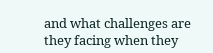and what challenges are they facing when they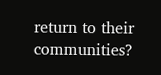return to their communities?